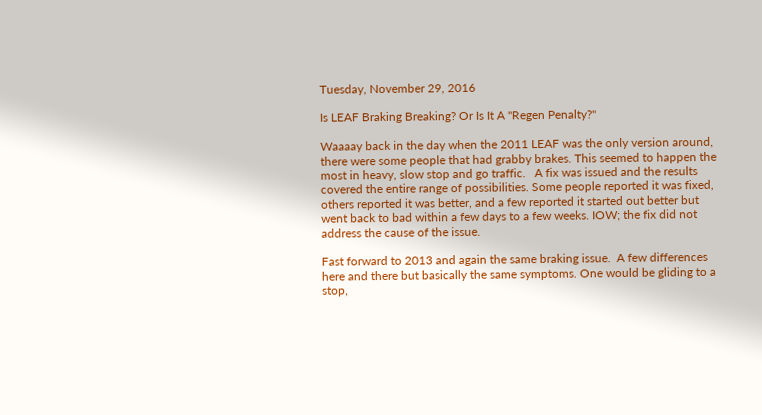Tuesday, November 29, 2016

Is LEAF Braking Breaking? Or Is It A "Regen Penalty?"

Waaaay back in the day when the 2011 LEAF was the only version around, there were some people that had grabby brakes. This seemed to happen the most in heavy, slow stop and go traffic.   A fix was issued and the results covered the entire range of possibilities. Some people reported it was fixed, others reported it was better, and a few reported it started out better but went back to bad within a few days to a few weeks. IOW; the fix did not address the cause of the issue.

Fast forward to 2013 and again the same braking issue.  A few differences here and there but basically the same symptoms. One would be gliding to a stop,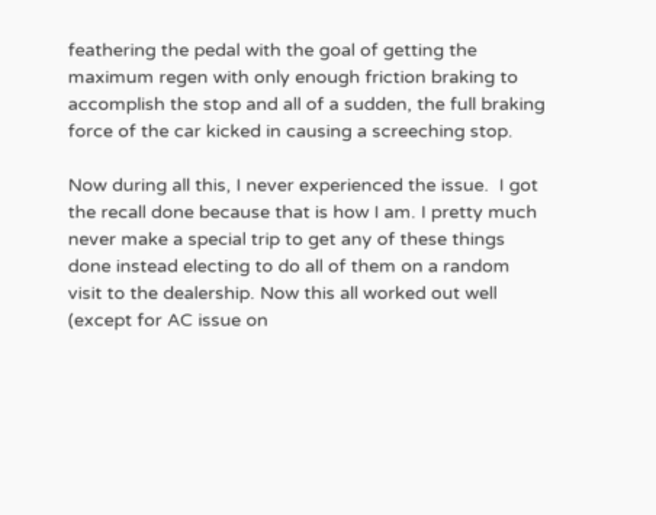feathering the pedal with the goal of getting the maximum regen with only enough friction braking to accomplish the stop and all of a sudden, the full braking force of the car kicked in causing a screeching stop.

Now during all this, I never experienced the issue.  I got the recall done because that is how I am. I pretty much never make a special trip to get any of these things done instead electing to do all of them on a random visit to the dealership. Now this all worked out well (except for AC issue on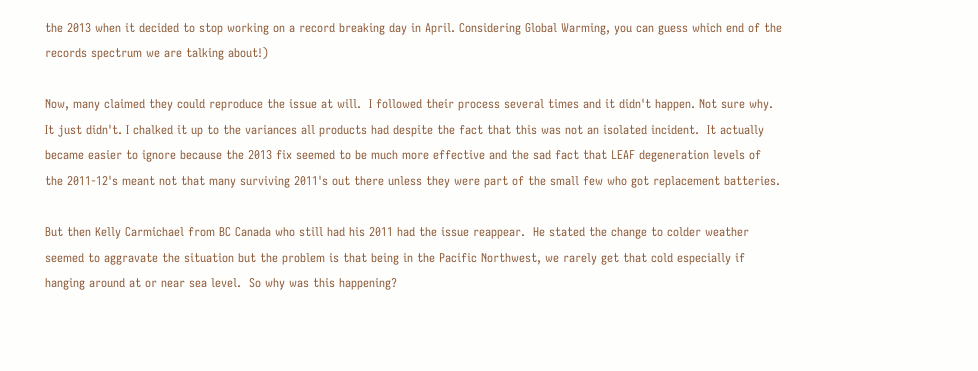the 2013 when it decided to stop working on a record breaking day in April. Considering Global Warming, you can guess which end of the records spectrum we are talking about!)

Now, many claimed they could reproduce the issue at will.  I followed their process several times and it didn't happen. Not sure why. It just didn't. I chalked it up to the variances all products had despite the fact that this was not an isolated incident.  It actually became easier to ignore because the 2013 fix seemed to be much more effective and the sad fact that LEAF degeneration levels of the 2011-12's meant not that many surviving 2011's out there unless they were part of the small few who got replacement batteries.

But then Kelly Carmichael from BC Canada who still had his 2011 had the issue reappear.  He stated the change to colder weather seemed to aggravate the situation but the problem is that being in the Pacific Northwest, we rarely get that cold especially if hanging around at or near sea level.  So why was this happening?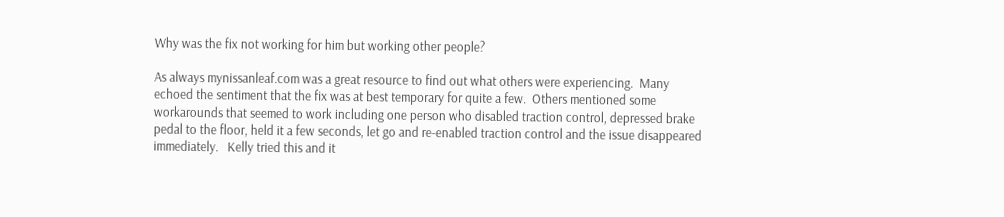Why was the fix not working for him but working other people?

As always mynissanleaf.com was a great resource to find out what others were experiencing.  Many echoed the sentiment that the fix was at best temporary for quite a few.  Others mentioned some workarounds that seemed to work including one person who disabled traction control, depressed brake pedal to the floor, held it a few seconds, let go and re-enabled traction control and the issue disappeared immediately.   Kelly tried this and it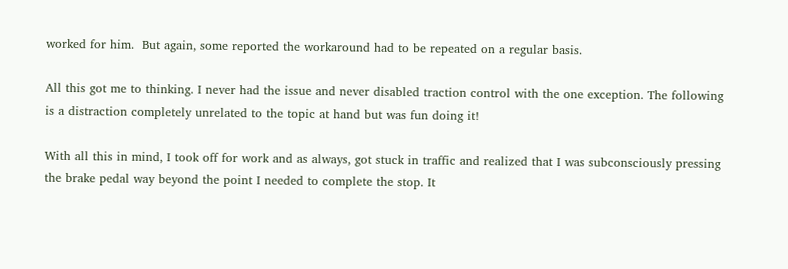worked for him.  But again, some reported the workaround had to be repeated on a regular basis.

All this got me to thinking. I never had the issue and never disabled traction control with the one exception. The following is a distraction completely unrelated to the topic at hand but was fun doing it!

With all this in mind, I took off for work and as always, got stuck in traffic and realized that I was subconsciously pressing the brake pedal way beyond the point I needed to complete the stop. It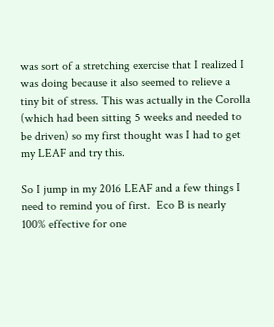was sort of a stretching exercise that I realized I was doing because it also seemed to relieve a tiny bit of stress. This was actually in the Corolla (which had been sitting 5 weeks and needed to be driven) so my first thought was I had to get my LEAF and try this.

So I jump in my 2016 LEAF and a few things I need to remind you of first.  Eco B is nearly 100% effective for one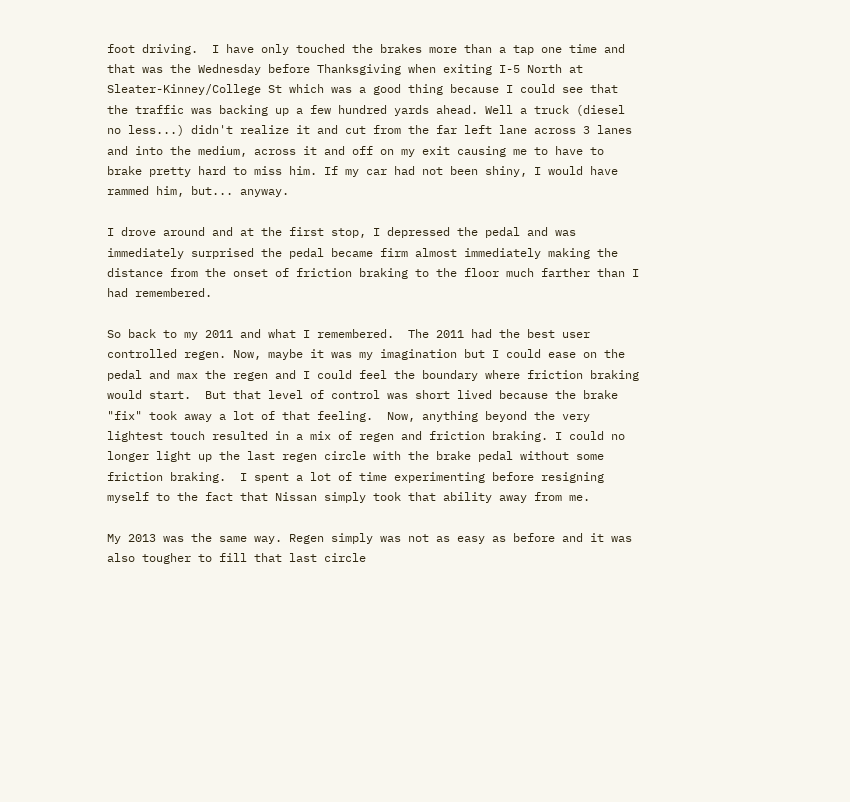foot driving.  I have only touched the brakes more than a tap one time and that was the Wednesday before Thanksgiving when exiting I-5 North at Sleater-Kinney/College St which was a good thing because I could see that the traffic was backing up a few hundred yards ahead. Well a truck (diesel no less...) didn't realize it and cut from the far left lane across 3 lanes and into the medium, across it and off on my exit causing me to have to brake pretty hard to miss him. If my car had not been shiny, I would have rammed him, but... anyway.

I drove around and at the first stop, I depressed the pedal and was immediately surprised the pedal became firm almost immediately making the distance from the onset of friction braking to the floor much farther than I had remembered.

So back to my 2011 and what I remembered.  The 2011 had the best user controlled regen. Now, maybe it was my imagination but I could ease on the pedal and max the regen and I could feel the boundary where friction braking would start.  But that level of control was short lived because the brake "fix" took away a lot of that feeling.  Now, anything beyond the very lightest touch resulted in a mix of regen and friction braking. I could no longer light up the last regen circle with the brake pedal without some friction braking.  I spent a lot of time experimenting before resigning myself to the fact that Nissan simply took that ability away from me.

My 2013 was the same way. Regen simply was not as easy as before and it was also tougher to fill that last circle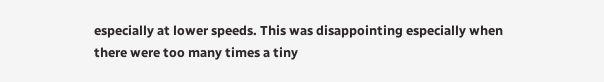especially at lower speeds. This was disappointing especially when there were too many times a tiny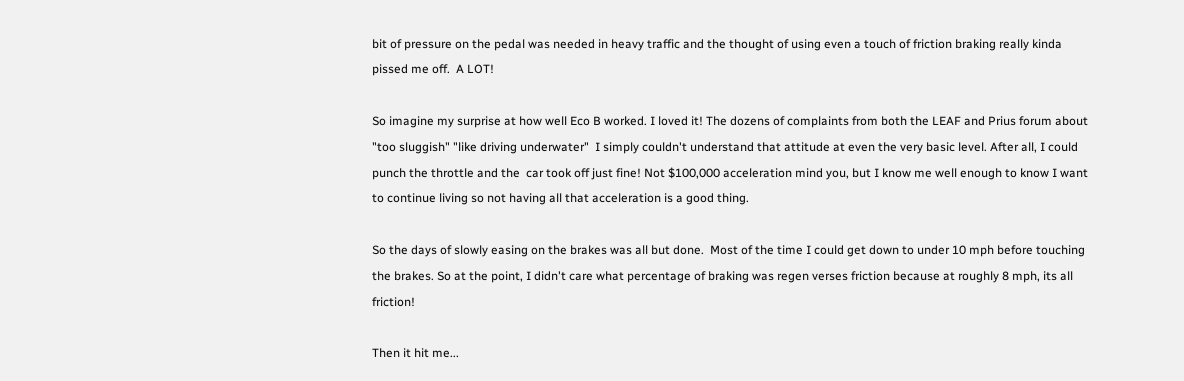bit of pressure on the pedal was needed in heavy traffic and the thought of using even a touch of friction braking really kinda pissed me off.  A LOT!

So imagine my surprise at how well Eco B worked. I loved it! The dozens of complaints from both the LEAF and Prius forum about "too sluggish" "like driving underwater"  I simply couldn't understand that attitude at even the very basic level. After all, I could punch the throttle and the  car took off just fine! Not $100,000 acceleration mind you, but I know me well enough to know I want to continue living so not having all that acceleration is a good thing.

So the days of slowly easing on the brakes was all but done.  Most of the time I could get down to under 10 mph before touching the brakes. So at the point, I didn't care what percentage of braking was regen verses friction because at roughly 8 mph, its all friction!

Then it hit me...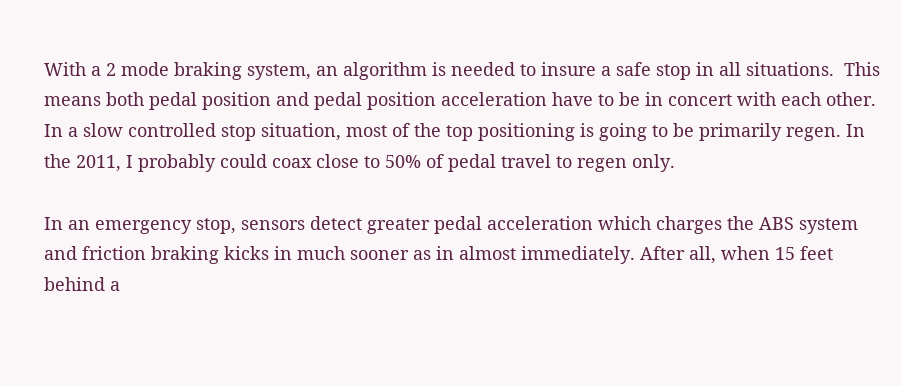With a 2 mode braking system, an algorithm is needed to insure a safe stop in all situations.  This means both pedal position and pedal position acceleration have to be in concert with each other.  In a slow controlled stop situation, most of the top positioning is going to be primarily regen. In the 2011, I probably could coax close to 50% of pedal travel to regen only.

In an emergency stop, sensors detect greater pedal acceleration which charges the ABS system and friction braking kicks in much sooner as in almost immediately. After all, when 15 feet behind a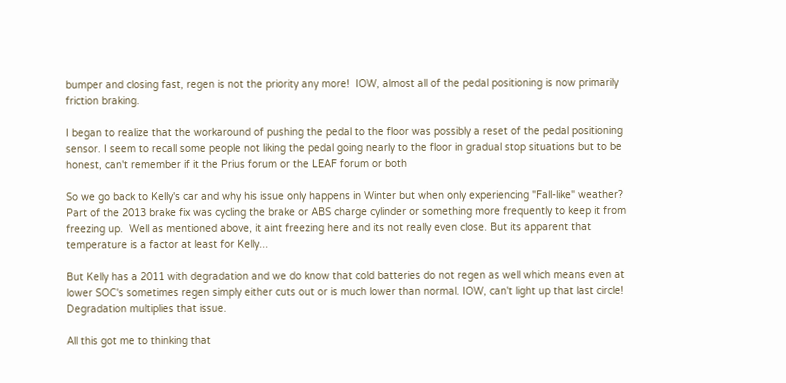bumper and closing fast, regen is not the priority any more!  IOW, almost all of the pedal positioning is now primarily friction braking.

I began to realize that the workaround of pushing the pedal to the floor was possibly a reset of the pedal positioning sensor. I seem to recall some people not liking the pedal going nearly to the floor in gradual stop situations but to be honest, can't remember if it the Prius forum or the LEAF forum or both

So we go back to Kelly's car and why his issue only happens in Winter but when only experiencing "Fall-like" weather?    Part of the 2013 brake fix was cycling the brake or ABS charge cylinder or something more frequently to keep it from freezing up.  Well as mentioned above, it aint freezing here and its not really even close. But its apparent that temperature is a factor at least for Kelly...

But Kelly has a 2011 with degradation and we do know that cold batteries do not regen as well which means even at lower SOC's sometimes regen simply either cuts out or is much lower than normal. IOW, can't light up that last circle!  Degradation multiplies that issue.

All this got me to thinking that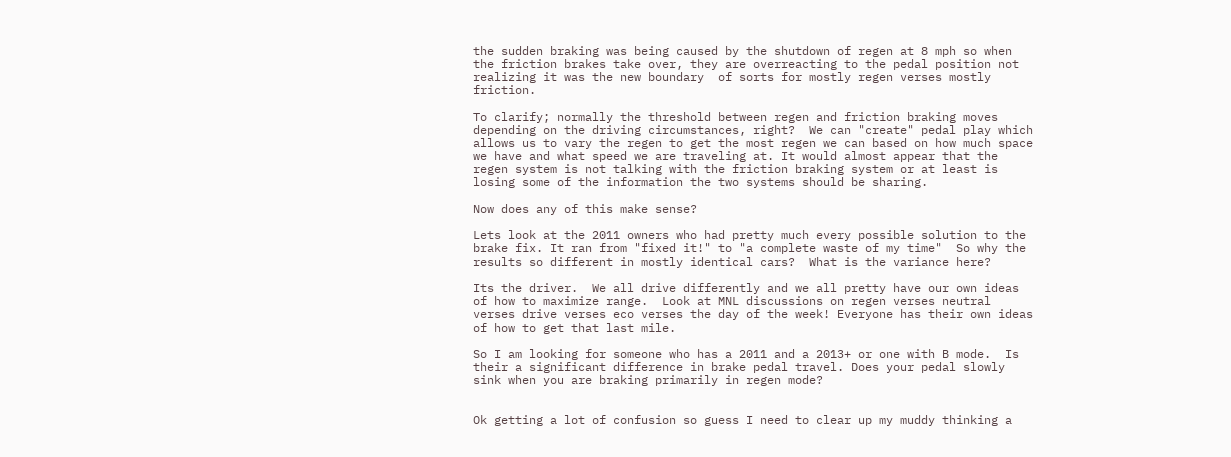the sudden braking was being caused by the shutdown of regen at 8 mph so when the friction brakes take over, they are overreacting to the pedal position not realizing it was the new boundary  of sorts for mostly regen verses mostly friction.

To clarify; normally the threshold between regen and friction braking moves depending on the driving circumstances, right?  We can "create" pedal play which allows us to vary the regen to get the most regen we can based on how much space we have and what speed we are traveling at. It would almost appear that the regen system is not talking with the friction braking system or at least is losing some of the information the two systems should be sharing.

Now does any of this make sense?

Lets look at the 2011 owners who had pretty much every possible solution to the brake fix. It ran from "fixed it!" to "a complete waste of my time"  So why the results so different in mostly identical cars?  What is the variance here?

Its the driver.  We all drive differently and we all pretty have our own ideas of how to maximize range.  Look at MNL discussions on regen verses neutral verses drive verses eco verses the day of the week! Everyone has their own ideas of how to get that last mile.

So I am looking for someone who has a 2011 and a 2013+ or one with B mode.  Is their a significant difference in brake pedal travel. Does your pedal slowly sink when you are braking primarily in regen mode?


Ok getting a lot of confusion so guess I need to clear up my muddy thinking a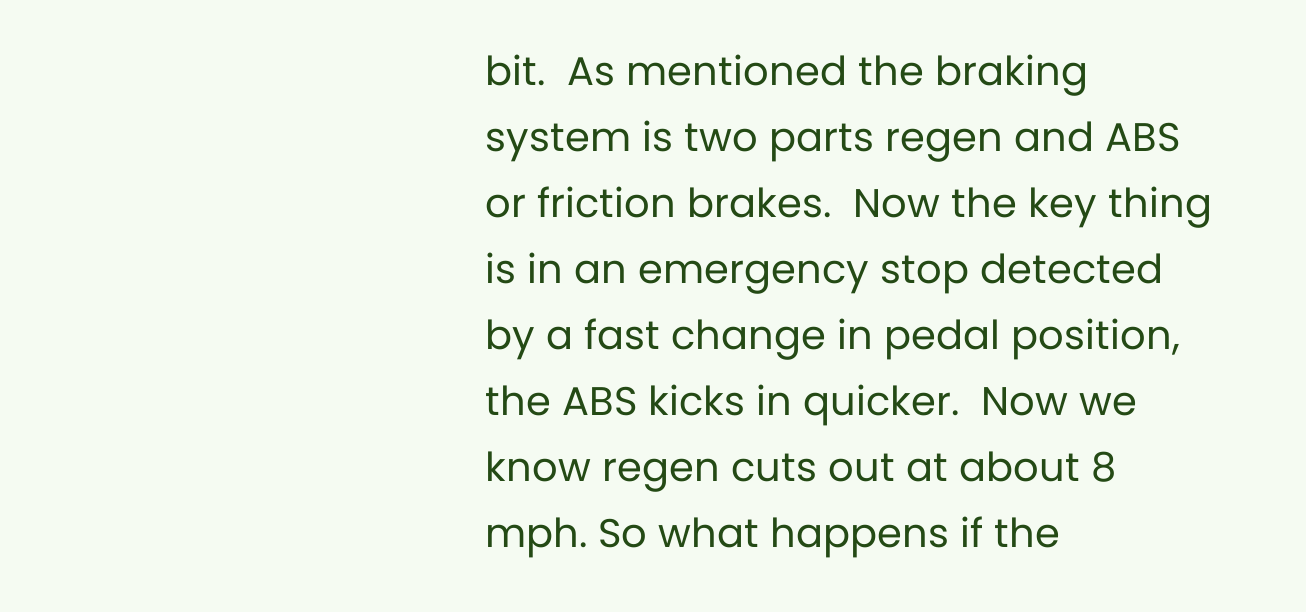bit.  As mentioned the braking system is two parts regen and ABS or friction brakes.  Now the key thing is in an emergency stop detected by a fast change in pedal position, the ABS kicks in quicker.  Now we know regen cuts out at about 8 mph. So what happens if the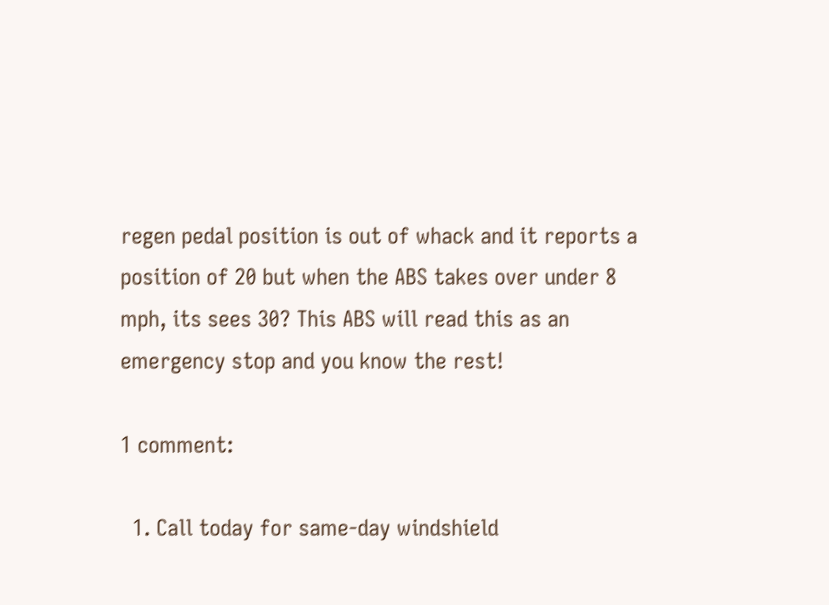regen pedal position is out of whack and it reports a position of 20 but when the ABS takes over under 8 mph, its sees 30? This ABS will read this as an emergency stop and you know the rest!

1 comment:

  1. Call today for same-day windshield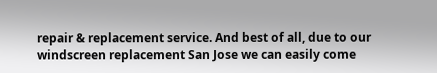repair & replacement service. And best of all, due to our windscreen replacement San Jose we can easily come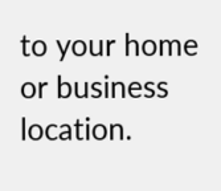to your home or business location.